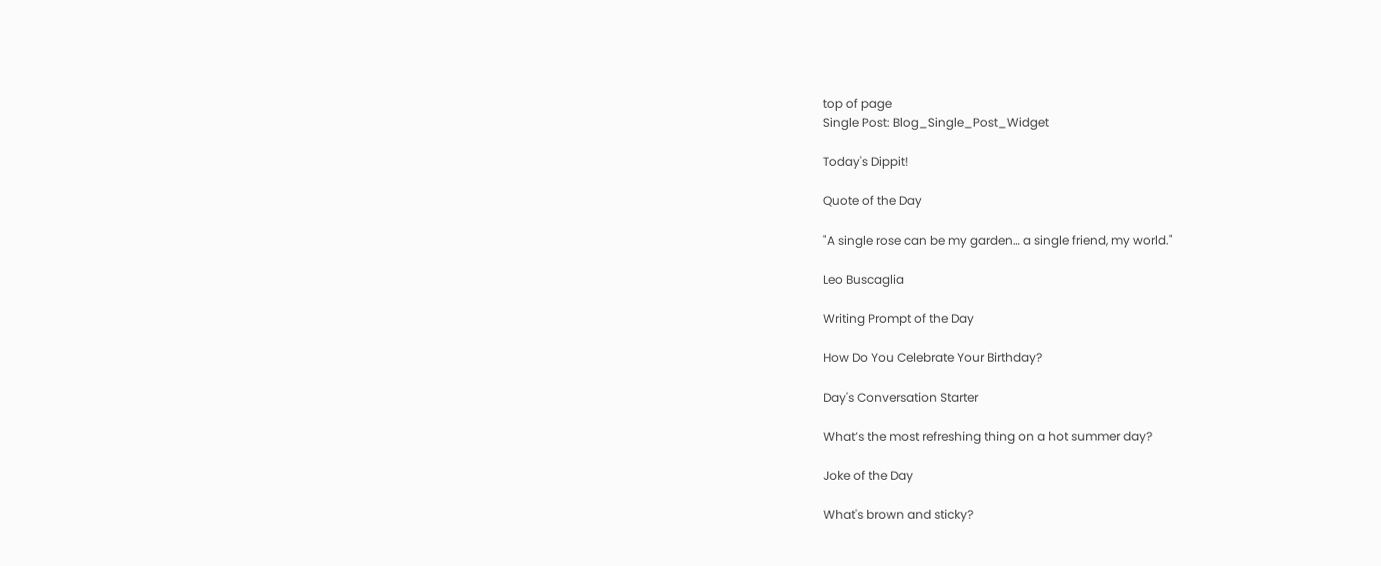top of page
Single Post: Blog_Single_Post_Widget

Today's Dippit!

Quote of the Day

"A single rose can be my garden… a single friend, my world."

Leo Buscaglia

Writing Prompt of the Day

How Do You Celebrate Your Birthday?

Day's Conversation Starter

What’s the most refreshing thing on a hot summer day?

Joke of the Day

What's brown and sticky?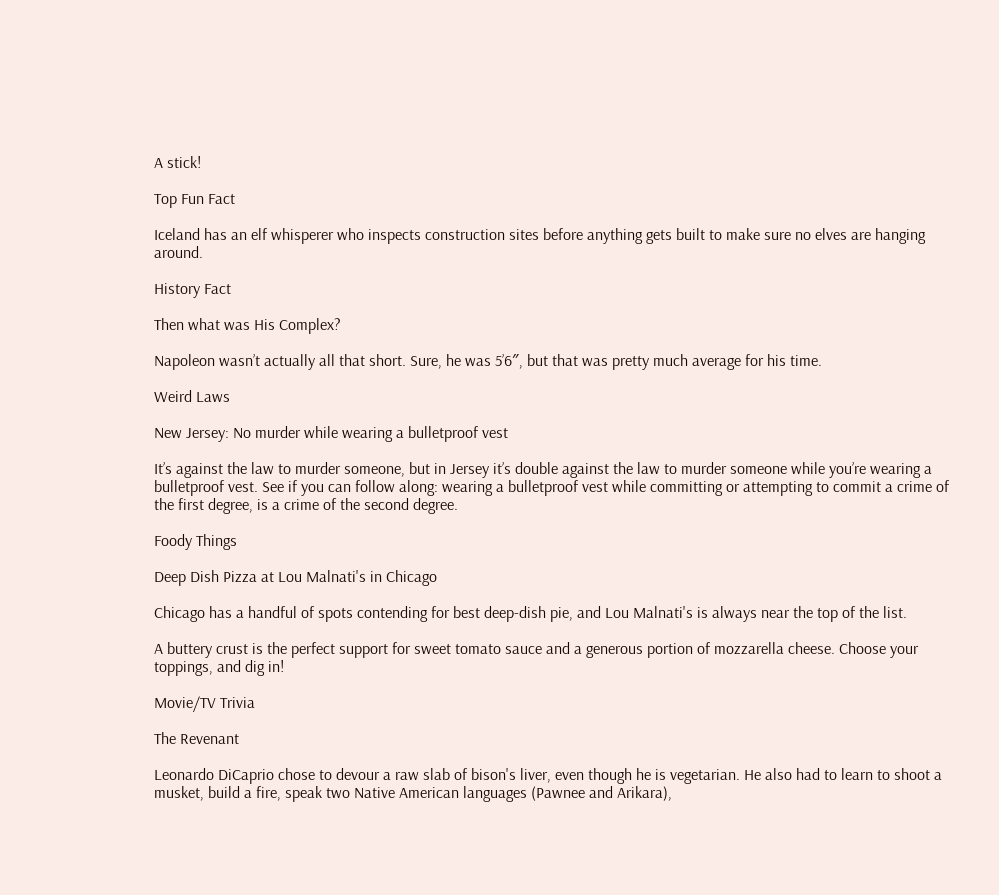A stick!

Top Fun Fact

Iceland has an elf whisperer who inspects construction sites before anything gets built to make sure no elves are hanging around.

History Fact

Then what was His Complex?

Napoleon wasn’t actually all that short. Sure, he was 5’6″, but that was pretty much average for his time.

Weird Laws

New Jersey: No murder while wearing a bulletproof vest

It’s against the law to murder someone, but in Jersey it’s double against the law to murder someone while you’re wearing a bulletproof vest. See if you can follow along: wearing a bulletproof vest while committing or attempting to commit a crime of the first degree, is a crime of the second degree.

Foody Things

Deep Dish Pizza at Lou Malnati's in Chicago

Chicago has a handful of spots contending for best deep-dish pie, and Lou Malnati's is always near the top of the list.

A buttery crust is the perfect support for sweet tomato sauce and a generous portion of mozzarella cheese. Choose your toppings, and dig in!

Movie/TV Trivia

The Revenant

Leonardo DiCaprio chose to devour a raw slab of bison's liver, even though he is vegetarian. He also had to learn to shoot a musket, build a fire, speak two Native American languages (Pawnee and Arikara),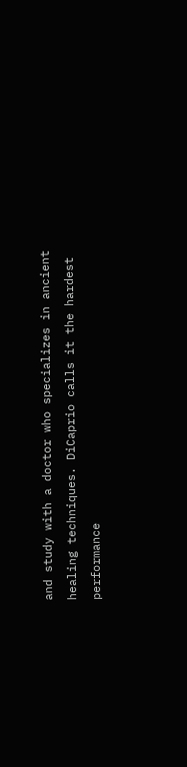and study with a doctor who specializes in ancient healing techniques. DiCaprio calls it the hardest performance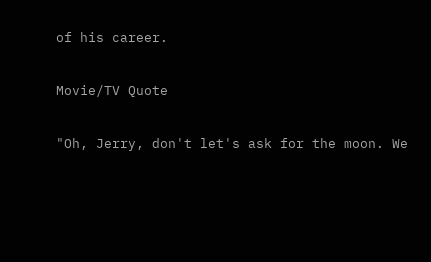of his career.

Movie/TV Quote

"Oh, Jerry, don't let's ask for the moon. We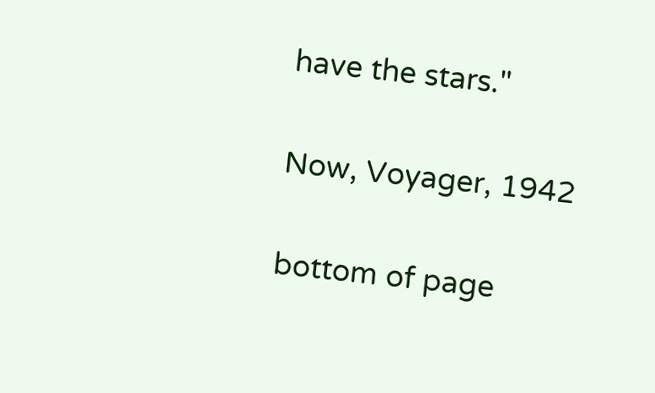have the stars."

Now, Voyager, 1942

bottom of page